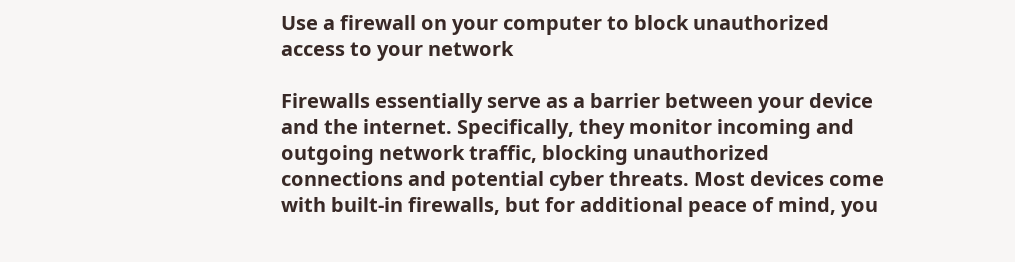Use a firewall on your computer to block unauthorized access to your network

Firewalls essentially serve as a barrier between your device and the internet. Specifically, they monitor incoming and outgoing network traffic, blocking unauthorized connections and potential cyber threats. Most devices come with built-in firewalls, but for additional peace of mind, you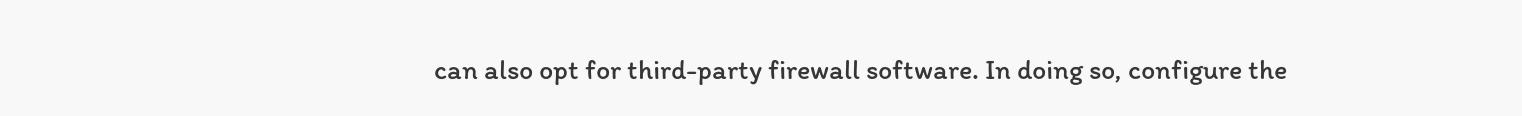can also opt for third-party firewall software. In doing so, configure the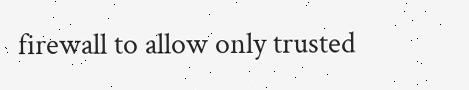firewall to allow only trusted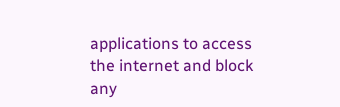applications to access the internet and block any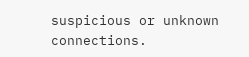suspicious or unknown connections.